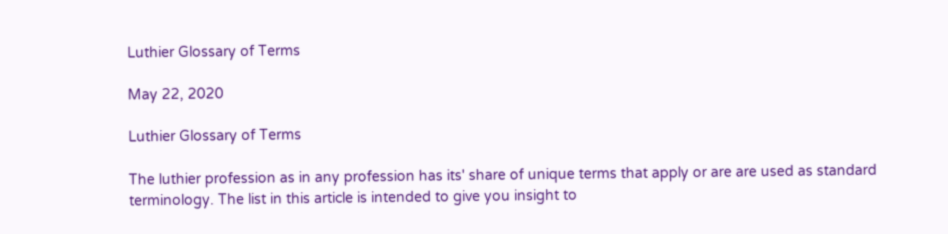Luthier Glossary of Terms

May 22, 2020

Luthier Glossary of Terms

The luthier profession as in any profession has its' share of unique terms that apply or are are used as standard terminology. The list in this article is intended to give you insight to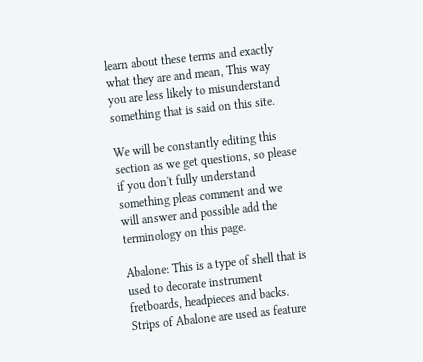learn about these terms and exactly what they are and mean, This way you are less likely to misunderstand something that is said on this site.

We will be constantly editing this section as we get questions, so please if you don't fully understand something pleas comment and we will answer and possible add the terminology on this page.

Abalone: This is a type of shell that is used to decorate instrument fretboards, headpieces and backs. Strips of Abalone are used as feature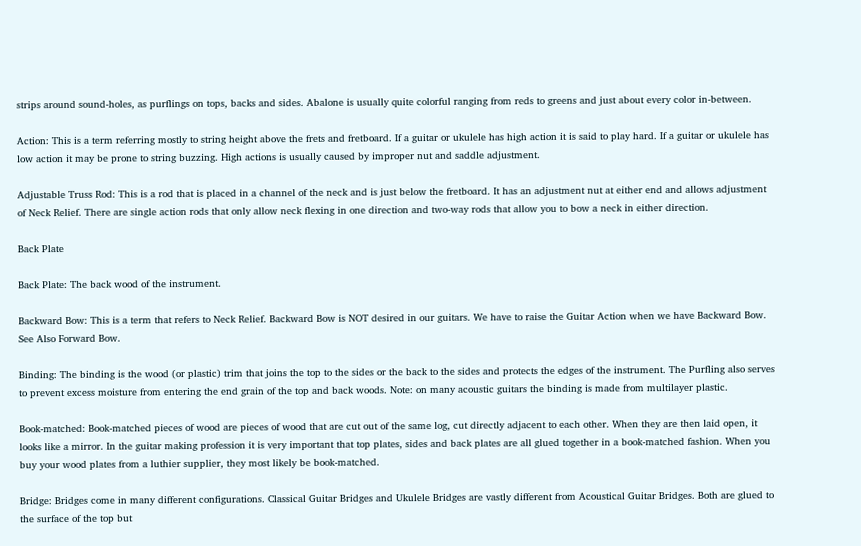strips around sound-holes, as purflings on tops, backs and sides. Abalone is usually quite colorful ranging from reds to greens and just about every color in-between.

Action: This is a term referring mostly to string height above the frets and fretboard. If a guitar or ukulele has high action it is said to play hard. If a guitar or ukulele has low action it may be prone to string buzzing. High actions is usually caused by improper nut and saddle adjustment.

Adjustable Truss Rod: This is a rod that is placed in a channel of the neck and is just below the fretboard. It has an adjustment nut at either end and allows adjustment of Neck Relief. There are single action rods that only allow neck flexing in one direction and two-way rods that allow you to bow a neck in either direction.

Back Plate

Back Plate: The back wood of the instrument.

Backward Bow: This is a term that refers to Neck Relief. Backward Bow is NOT desired in our guitars. We have to raise the Guitar Action when we have Backward Bow. See Also Forward Bow.

Binding: The binding is the wood (or plastic) trim that joins the top to the sides or the back to the sides and protects the edges of the instrument. The Purfling also serves to prevent excess moisture from entering the end grain of the top and back woods. Note: on many acoustic guitars the binding is made from multilayer plastic.

Book-matched: Book-matched pieces of wood are pieces of wood that are cut out of the same log, cut directly adjacent to each other. When they are then laid open, it looks like a mirror. In the guitar making profession it is very important that top plates, sides and back plates are all glued together in a book-matched fashion. When you buy your wood plates from a luthier supplier, they most likely be book-matched.

Bridge: Bridges come in many different configurations. Classical Guitar Bridges and Ukulele Bridges are vastly different from Acoustical Guitar Bridges. Both are glued to the surface of the top but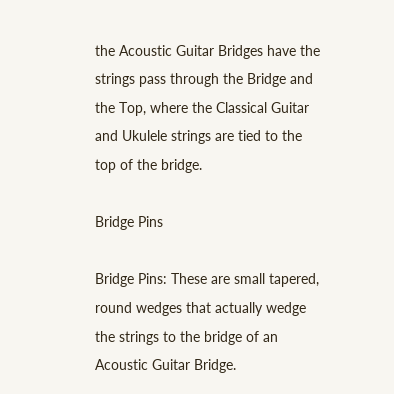the Acoustic Guitar Bridges have the strings pass through the Bridge and the Top, where the Classical Guitar and Ukulele strings are tied to the top of the bridge.

Bridge Pins

Bridge Pins: These are small tapered, round wedges that actually wedge the strings to the bridge of an Acoustic Guitar Bridge.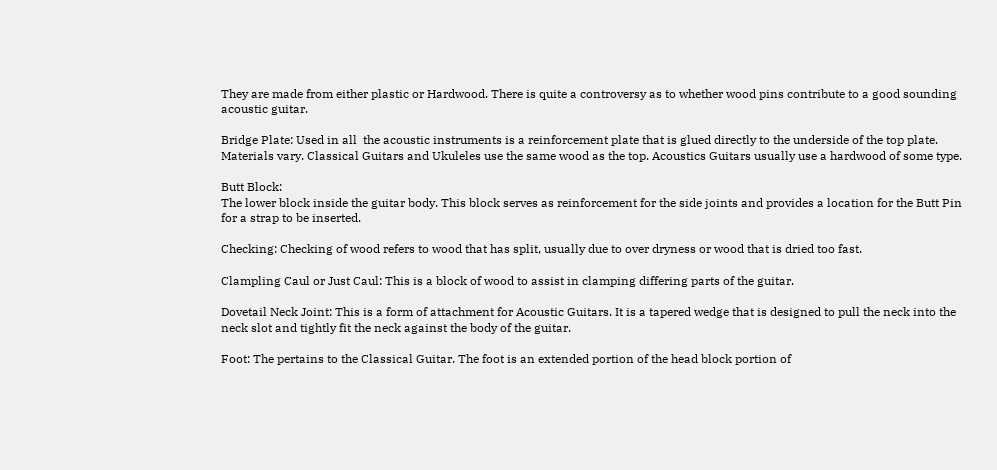They are made from either plastic or Hardwood. There is quite a controversy as to whether wood pins contribute to a good sounding acoustic guitar.

Bridge Plate: Used in all  the acoustic instruments is a reinforcement plate that is glued directly to the underside of the top plate. Materials vary. Classical Guitars and Ukuleles use the same wood as the top. Acoustics Guitars usually use a hardwood of some type.

Butt Block:
The lower block inside the guitar body. This block serves as reinforcement for the side joints and provides a location for the Butt Pin for a strap to be inserted.

Checking: Checking of wood refers to wood that has split, usually due to over dryness or wood that is dried too fast.

Clampling Caul or Just Caul: This is a block of wood to assist in clamping differing parts of the guitar.

Dovetail Neck Joint: This is a form of attachment for Acoustic Guitars. It is a tapered wedge that is designed to pull the neck into the neck slot and tightly fit the neck against the body of the guitar.

Foot: The pertains to the Classical Guitar. The foot is an extended portion of the head block portion of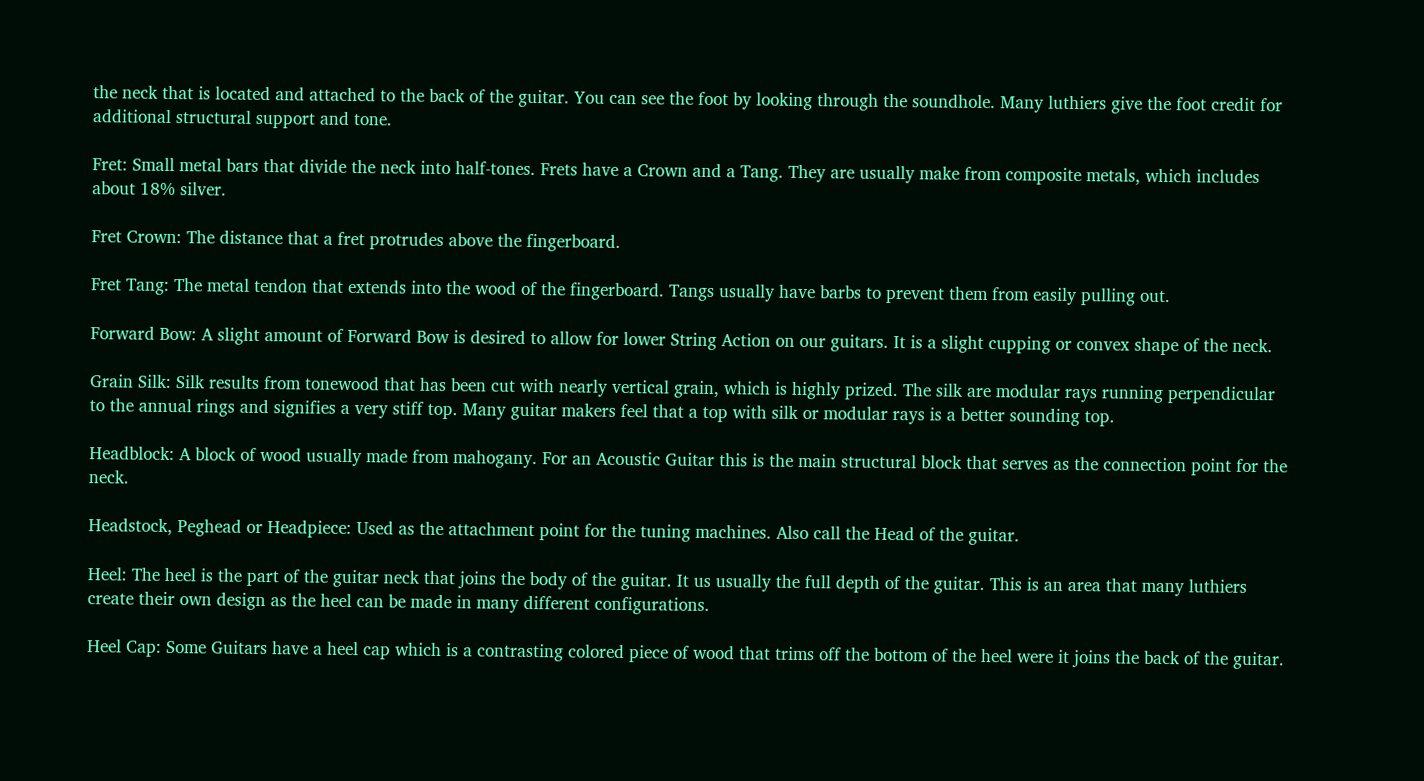the neck that is located and attached to the back of the guitar. You can see the foot by looking through the soundhole. Many luthiers give the foot credit for additional structural support and tone.

Fret: Small metal bars that divide the neck into half-tones. Frets have a Crown and a Tang. They are usually make from composite metals, which includes about 18% silver.

Fret Crown: The distance that a fret protrudes above the fingerboard.

Fret Tang: The metal tendon that extends into the wood of the fingerboard. Tangs usually have barbs to prevent them from easily pulling out.

Forward Bow: A slight amount of Forward Bow is desired to allow for lower String Action on our guitars. It is a slight cupping or convex shape of the neck.

Grain Silk: Silk results from tonewood that has been cut with nearly vertical grain, which is highly prized. The silk are modular rays running perpendicular to the annual rings and signifies a very stiff top. Many guitar makers feel that a top with silk or modular rays is a better sounding top.

Headblock: A block of wood usually made from mahogany. For an Acoustic Guitar this is the main structural block that serves as the connection point for the neck.

Headstock, Peghead or Headpiece: Used as the attachment point for the tuning machines. Also call the Head of the guitar.

Heel: The heel is the part of the guitar neck that joins the body of the guitar. It us usually the full depth of the guitar. This is an area that many luthiers create their own design as the heel can be made in many different configurations.

Heel Cap: Some Guitars have a heel cap which is a contrasting colored piece of wood that trims off the bottom of the heel were it joins the back of the guitar.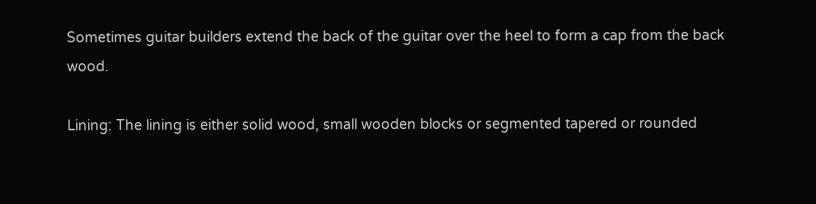Sometimes guitar builders extend the back of the guitar over the heel to form a cap from the back wood.

Lining: The lining is either solid wood, small wooden blocks or segmented tapered or rounded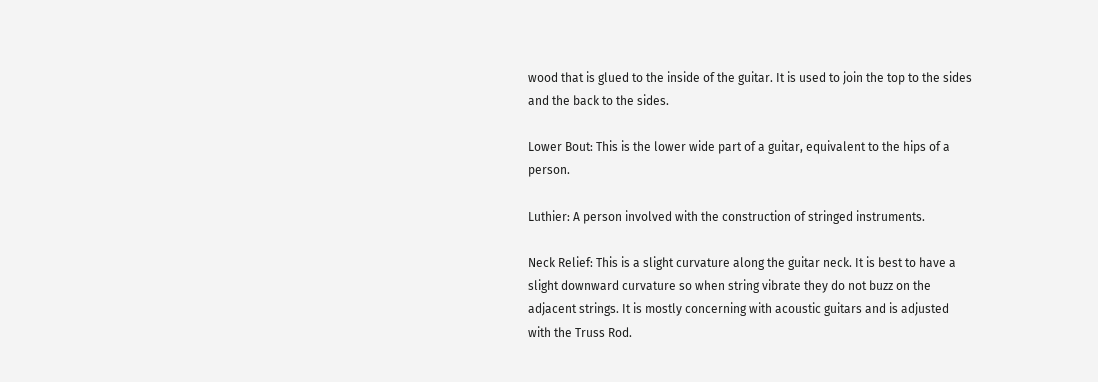wood that is glued to the inside of the guitar. It is used to join the top to the sides and the back to the sides.

Lower Bout: This is the lower wide part of a guitar, equivalent to the hips of a person.

Luthier: A person involved with the construction of stringed instruments.

Neck Relief: This is a slight curvature along the guitar neck. It is best to have a slight downward curvature so when string vibrate they do not buzz on the adjacent strings. It is mostly concerning with acoustic guitars and is adjusted with the Truss Rod.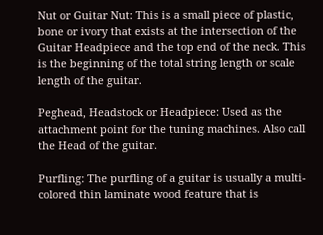Nut or Guitar Nut: This is a small piece of plastic, bone or ivory that exists at the intersection of the Guitar Headpiece and the top end of the neck. This is the beginning of the total string length or scale length of the guitar.

Peghead, Headstock or Headpiece: Used as the attachment point for the tuning machines. Also call the Head of the guitar.

Purfling: The purfling of a guitar is usually a multi-colored thin laminate wood feature that is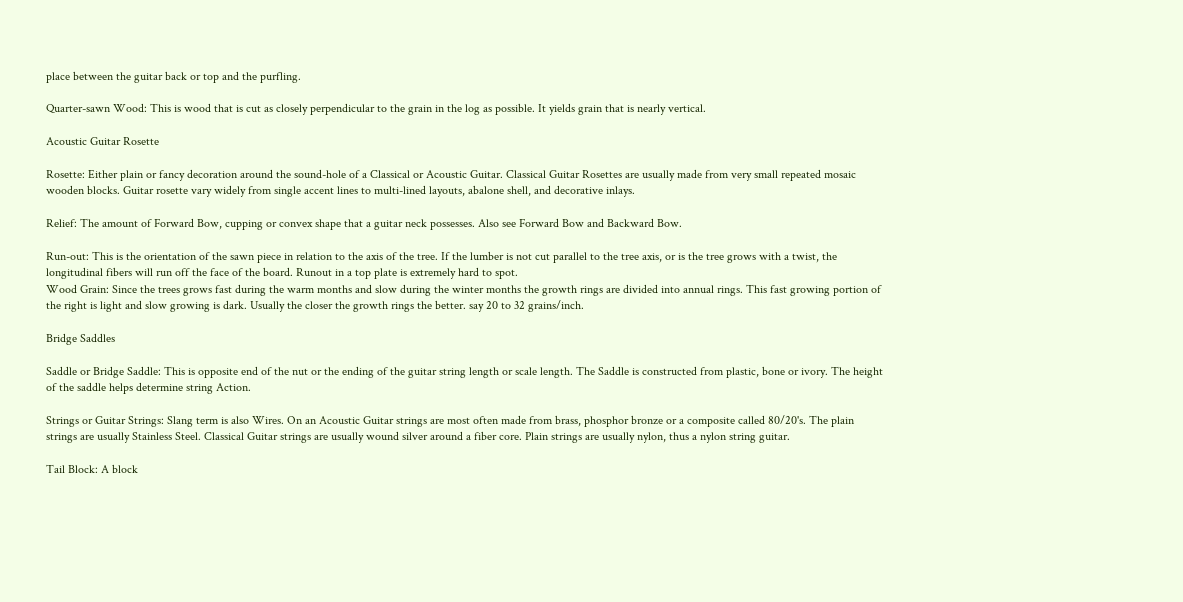place between the guitar back or top and the purfling.

Quarter-sawn Wood: This is wood that is cut as closely perpendicular to the grain in the log as possible. It yields grain that is nearly vertical.

Acoustic Guitar Rosette

Rosette: Either plain or fancy decoration around the sound-hole of a Classical or Acoustic Guitar. Classical Guitar Rosettes are usually made from very small repeated mosaic wooden blocks. Guitar rosette vary widely from single accent lines to multi-lined layouts, abalone shell, and decorative inlays.

Relief: The amount of Forward Bow, cupping or convex shape that a guitar neck possesses. Also see Forward Bow and Backward Bow.

Run-out: This is the orientation of the sawn piece in relation to the axis of the tree. If the lumber is not cut parallel to the tree axis, or is the tree grows with a twist, the longitudinal fibers will run off the face of the board. Runout in a top plate is extremely hard to spot.
Wood Grain: Since the trees grows fast during the warm months and slow during the winter months the growth rings are divided into annual rings. This fast growing portion of the right is light and slow growing is dark. Usually the closer the growth rings the better. say 20 to 32 grains/inch.

Bridge Saddles

Saddle or Bridge Saddle: This is opposite end of the nut or the ending of the guitar string length or scale length. The Saddle is constructed from plastic, bone or ivory. The height of the saddle helps determine string Action.

Strings or Guitar Strings: Slang term is also Wires. On an Acoustic Guitar strings are most often made from brass, phosphor bronze or a composite called 80/20's. The plain strings are usually Stainless Steel. Classical Guitar strings are usually wound silver around a fiber core. Plain strings are usually nylon, thus a nylon string guitar.

Tail Block: A block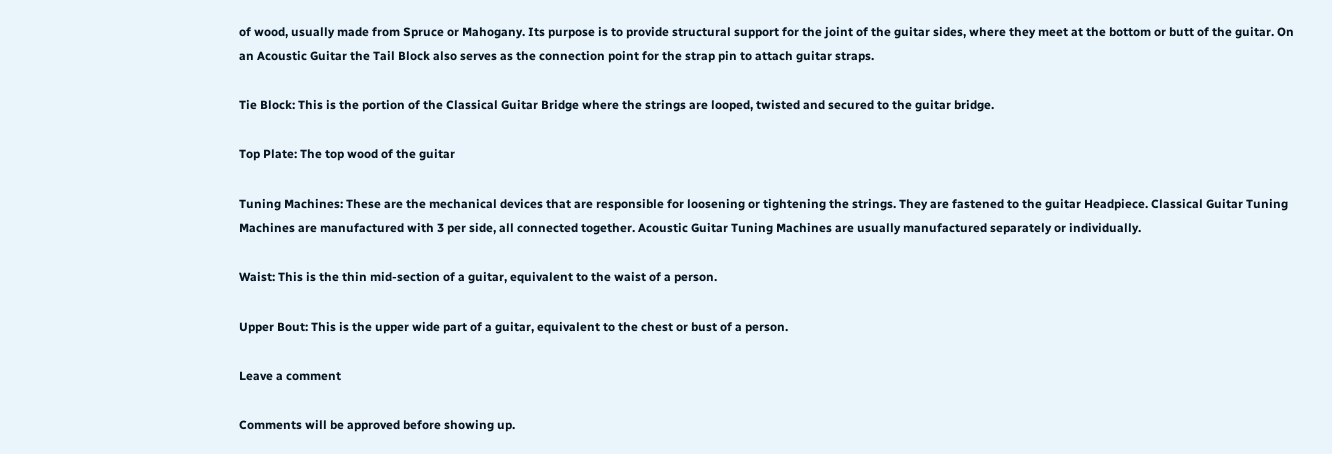of wood, usually made from Spruce or Mahogany. Its purpose is to provide structural support for the joint of the guitar sides, where they meet at the bottom or butt of the guitar. On an Acoustic Guitar the Tail Block also serves as the connection point for the strap pin to attach guitar straps.

Tie Block: This is the portion of the Classical Guitar Bridge where the strings are looped, twisted and secured to the guitar bridge.

Top Plate: The top wood of the guitar

Tuning Machines: These are the mechanical devices that are responsible for loosening or tightening the strings. They are fastened to the guitar Headpiece. Classical Guitar Tuning Machines are manufactured with 3 per side, all connected together. Acoustic Guitar Tuning Machines are usually manufactured separately or individually.

Waist: This is the thin mid-section of a guitar, equivalent to the waist of a person.

Upper Bout: This is the upper wide part of a guitar, equivalent to the chest or bust of a person.

Leave a comment

Comments will be approved before showing up.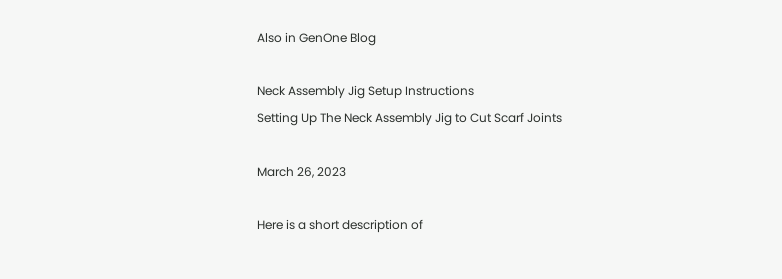Also in GenOne Blog

Neck Assembly Jig Setup Instructions
Setting Up The Neck Assembly Jig to Cut Scarf Joints

March 26, 2023

Here is a short description of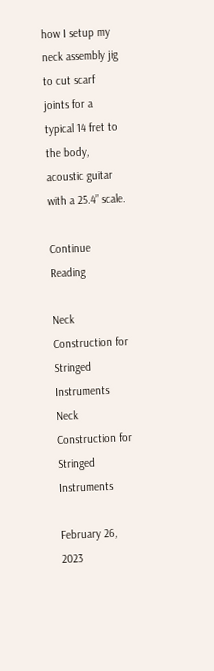how I setup my neck assembly jig to cut scarf joints for a typical 14 fret to the body, acoustic guitar with a 25.4” scale.

Continue Reading

Neck Construction for Stringed Instruments
Neck Construction for Stringed Instruments

February 26, 2023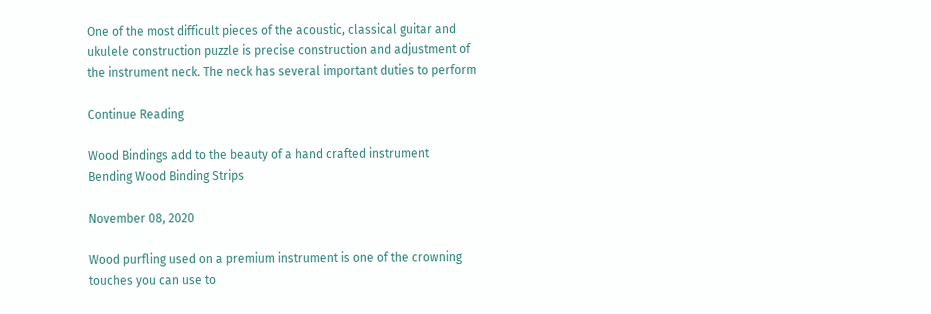One of the most difficult pieces of the acoustic, classical guitar and ukulele construction puzzle is precise construction and adjustment of the instrument neck. The neck has several important duties to perform

Continue Reading

Wood Bindings add to the beauty of a hand crafted instrument
Bending Wood Binding Strips

November 08, 2020

Wood purfling used on a premium instrument is one of the crowning touches you can use to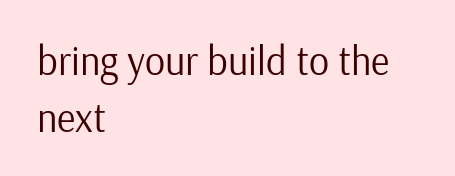bring your build to the next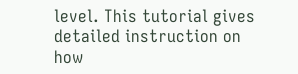level. This tutorial gives detailed instruction on how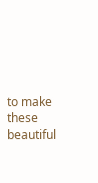to make these beautiful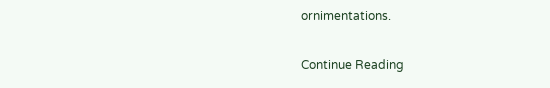ornimentations.

Continue Reading